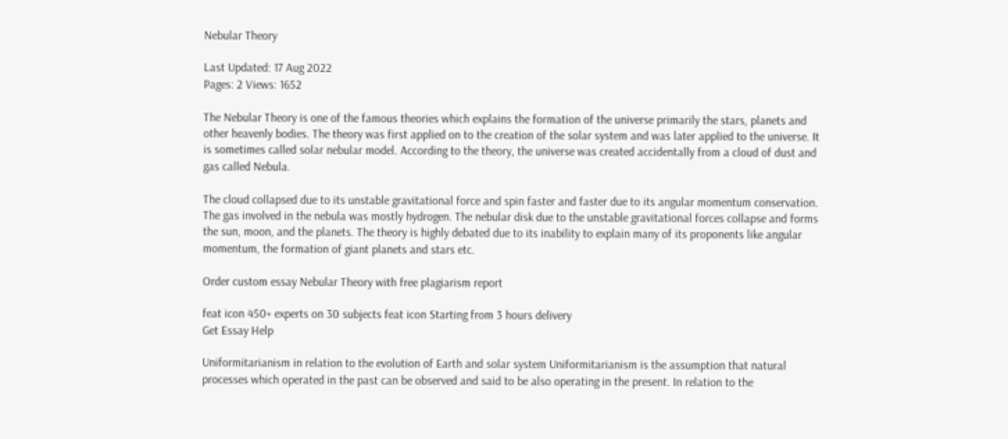Nebular Theory

Last Updated: 17 Aug 2022
Pages: 2 Views: 1652

The Nebular Theory is one of the famous theories which explains the formation of the universe primarily the stars, planets and other heavenly bodies. The theory was first applied on to the creation of the solar system and was later applied to the universe. It is sometimes called solar nebular model. According to the theory, the universe was created accidentally from a cloud of dust and gas called Nebula.

The cloud collapsed due to its unstable gravitational force and spin faster and faster due to its angular momentum conservation. The gas involved in the nebula was mostly hydrogen. The nebular disk due to the unstable gravitational forces collapse and forms the sun, moon, and the planets. The theory is highly debated due to its inability to explain many of its proponents like angular momentum, the formation of giant planets and stars etc.

Order custom essay Nebular Theory with free plagiarism report

feat icon 450+ experts on 30 subjects feat icon Starting from 3 hours delivery
Get Essay Help

Uniformitarianism in relation to the evolution of Earth and solar system Uniformitarianism is the assumption that natural processes which operated in the past can be observed and said to be also operating in the present. In relation to the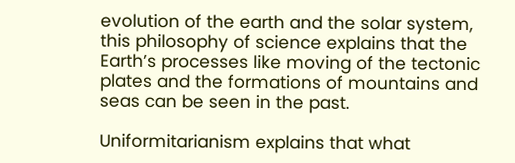evolution of the earth and the solar system, this philosophy of science explains that the Earth’s processes like moving of the tectonic plates and the formations of mountains and seas can be seen in the past.

Uniformitarianism explains that what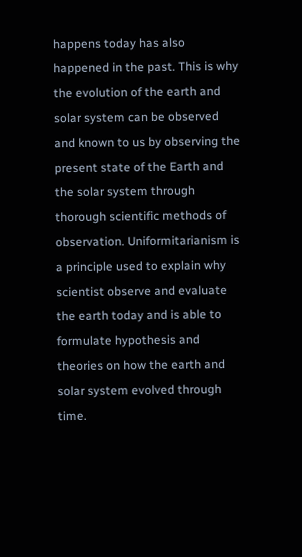happens today has also happened in the past. This is why the evolution of the earth and solar system can be observed and known to us by observing the present state of the Earth and the solar system through thorough scientific methods of observation. Uniformitarianism is a principle used to explain why scientist observe and evaluate the earth today and is able to formulate hypothesis and theories on how the earth and solar system evolved through time.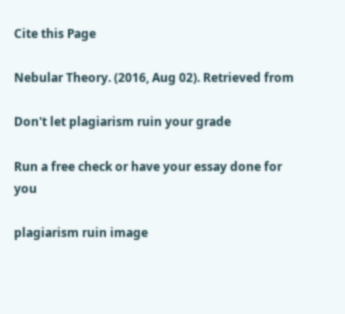Cite this Page

Nebular Theory. (2016, Aug 02). Retrieved from

Don't let plagiarism ruin your grade

Run a free check or have your essay done for you

plagiarism ruin image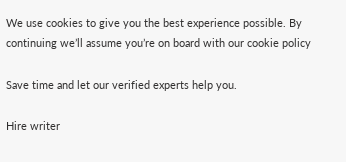We use cookies to give you the best experience possible. By continuing we’ll assume you’re on board with our cookie policy

Save time and let our verified experts help you.

Hire writer